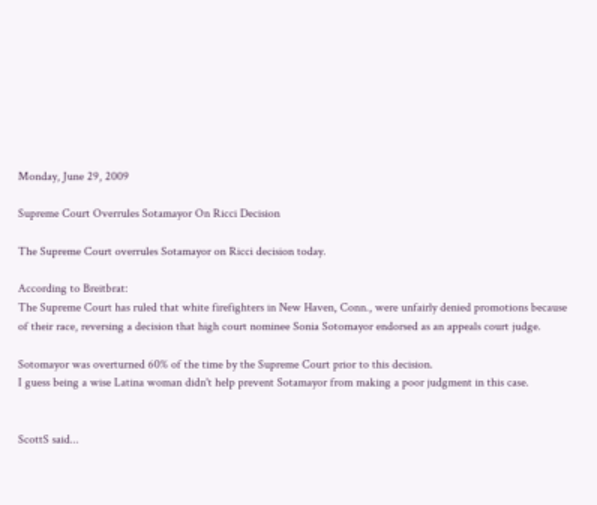Monday, June 29, 2009

Supreme Court Overrules Sotamayor On Ricci Decision

The Supreme Court overrules Sotamayor on Ricci decision today.

According to Breitbrat:
The Supreme Court has ruled that white firefighters in New Haven, Conn., were unfairly denied promotions because of their race, reversing a decision that high court nominee Sonia Sotomayor endorsed as an appeals court judge.

Sotomayor was overturned 60% of the time by the Supreme Court prior to this decision.
I guess being a wise Latina woman didn't help prevent Sotamayor from making a poor judgment in this case.


ScottS said...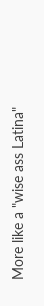More like a "wise ass Latina"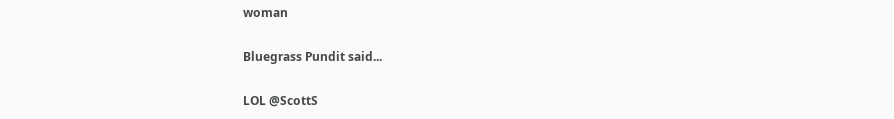woman

Bluegrass Pundit said...

LOL @ScottS